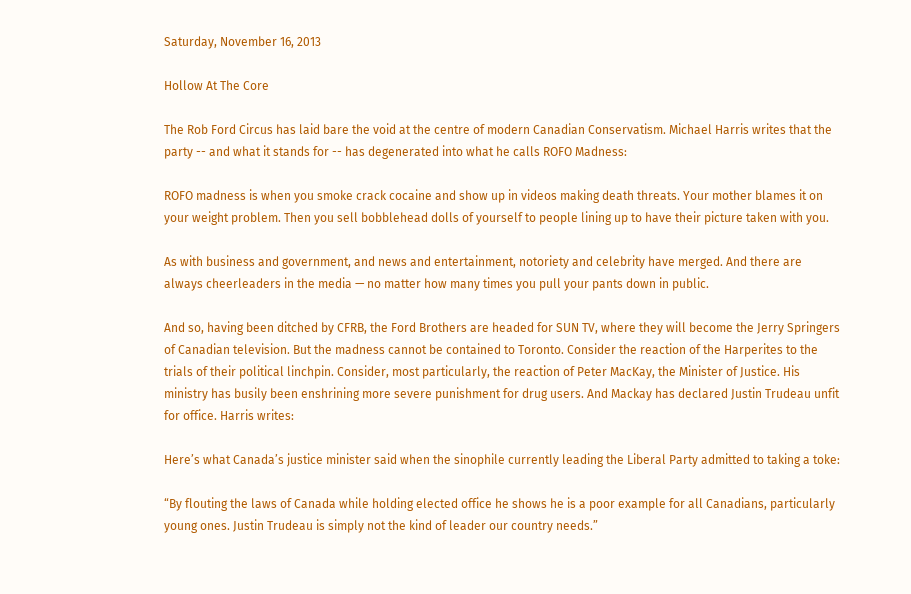Saturday, November 16, 2013

Hollow At The Core

The Rob Ford Circus has laid bare the void at the centre of modern Canadian Conservatism. Michael Harris writes that the party -- and what it stands for -- has degenerated into what he calls ROFO Madness:

ROFO madness is when you smoke crack cocaine and show up in videos making death threats. Your mother blames it on your weight problem. Then you sell bobblehead dolls of yourself to people lining up to have their picture taken with you.

As with business and government, and news and entertainment, notoriety and celebrity have merged. And there are always cheerleaders in the media — no matter how many times you pull your pants down in public.

And so, having been ditched by CFRB, the Ford Brothers are headed for SUN TV, where they will become the Jerry Springers of Canadian television. But the madness cannot be contained to Toronto. Consider the reaction of the Harperites to the trials of their political linchpin. Consider, most particularly, the reaction of Peter MacKay, the Minister of Justice. His ministry has busily been enshrining more severe punishment for drug users. And Mackay has declared Justin Trudeau unfit for office. Harris writes:

Here’s what Canada’s justice minister said when the sinophile currently leading the Liberal Party admitted to taking a toke:

“By flouting the laws of Canada while holding elected office he shows he is a poor example for all Canadians, particularly young ones. Justin Trudeau is simply not the kind of leader our country needs.”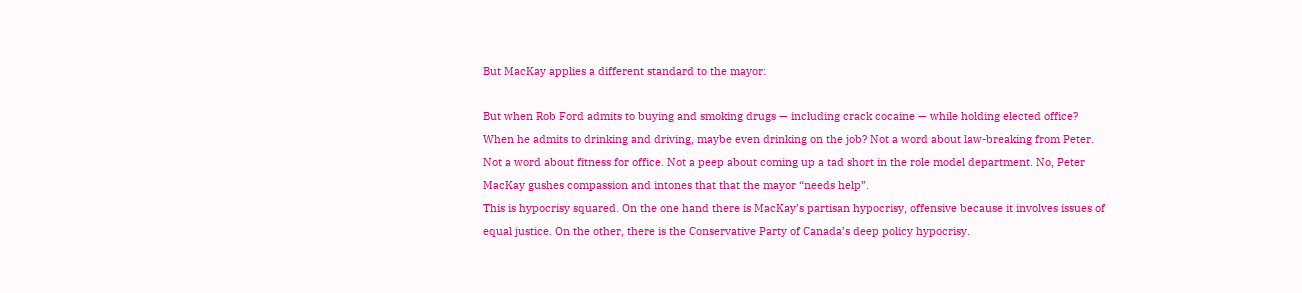But MacKay applies a different standard to the mayor:

But when Rob Ford admits to buying and smoking drugs — including crack cocaine — while holding elected office? When he admits to drinking and driving, maybe even drinking on the job? Not a word about law-breaking from Peter. Not a word about fitness for office. Not a peep about coming up a tad short in the role model department. No, Peter MacKay gushes compassion and intones that that the mayor “needs help”.
This is hypocrisy squared. On the one hand there is MacKay’s partisan hypocrisy, offensive because it involves issues of equal justice. On the other, there is the Conservative Party of Canada’s deep policy hypocrisy.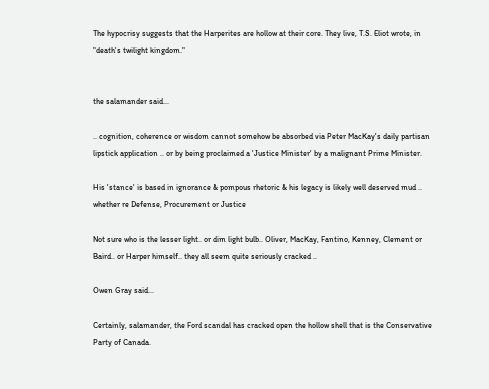The hypocrisy suggests that the Harperites are hollow at their core. They live, T.S. Eliot wrote, in "death's twilight kingdom."


the salamander said...

.. cognition, coherence or wisdom cannot somehow be absorbed via Peter MacKay's daily partisan lipstick application .. or by being proclaimed a 'Justice Minister' by a malignant Prime Minister.

His 'stance' is based in ignorance & pompous rhetoric & his legacy is likely well deserved mud .. whether re Defense, Procurement or Justice

Not sure who is the lesser light.. or dim light bulb.. Oliver, MacKay, Fantino, Kenney, Clement or Baird.. or Harper himself.. they all seem quite seriously cracked ..

Owen Gray said...

Certainly, salamander, the Ford scandal has cracked open the hollow shell that is the Conservative Party of Canada.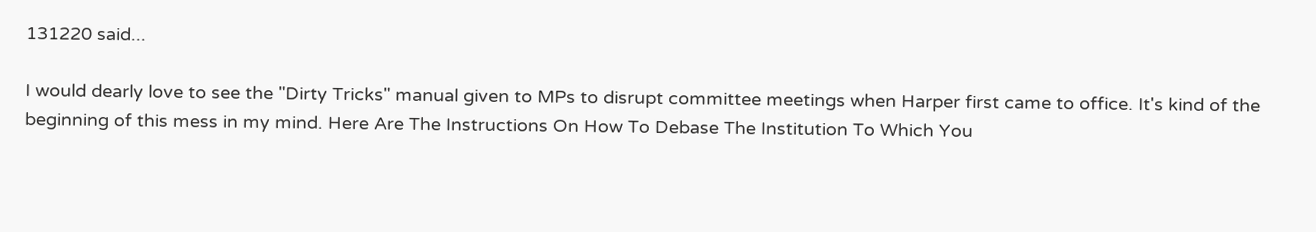131220 said...

I would dearly love to see the "Dirty Tricks" manual given to MPs to disrupt committee meetings when Harper first came to office. It's kind of the beginning of this mess in my mind. Here Are The Instructions On How To Debase The Institution To Which You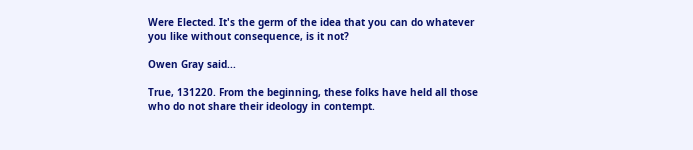Were Elected. It's the germ of the idea that you can do whatever you like without consequence, is it not?

Owen Gray said...

True, 131220. From the beginning, these folks have held all those who do not share their ideology in contempt.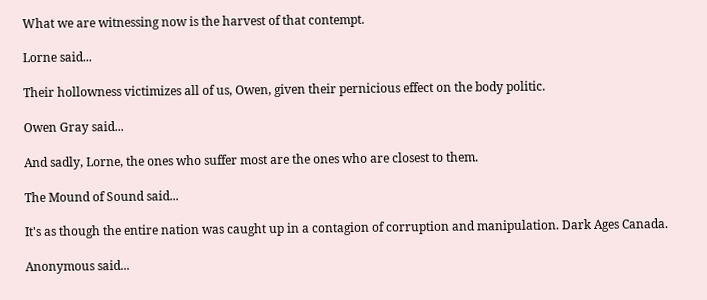What we are witnessing now is the harvest of that contempt.

Lorne said...

Their hollowness victimizes all of us, Owen, given their pernicious effect on the body politic.

Owen Gray said...

And sadly, Lorne, the ones who suffer most are the ones who are closest to them.

The Mound of Sound said...

It's as though the entire nation was caught up in a contagion of corruption and manipulation. Dark Ages Canada.

Anonymous said...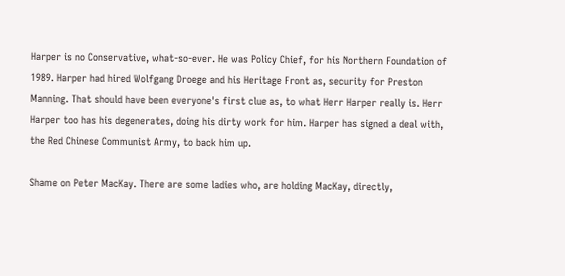Harper is no Conservative, what-so-ever. He was Policy Chief, for his Northern Foundation of 1989. Harper had hired Wolfgang Droege and his Heritage Front as, security for Preston Manning. That should have been everyone's first clue as, to what Herr Harper really is. Herr Harper too has his degenerates, doing his dirty work for him. Harper has signed a deal with, the Red Chinese Communist Army, to back him up.

Shame on Peter MacKay. There are some ladies who, are holding MacKay, directly,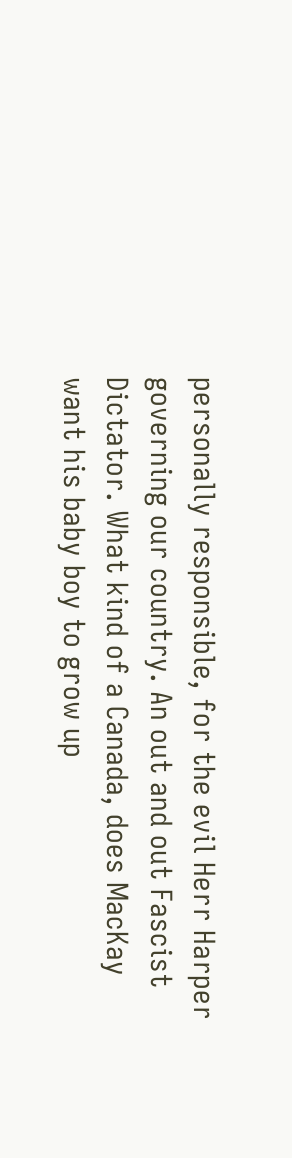personally responsible, for the evil Herr Harper governing our country. An out and out Fascist Dictator. What kind of a Canada, does MacKay want his baby boy to grow up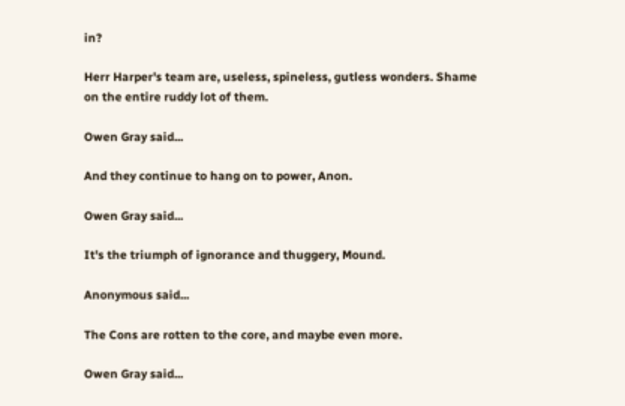in?

Herr Harper's team are, useless, spineless, gutless wonders. Shame on the entire ruddy lot of them.

Owen Gray said...

And they continue to hang on to power, Anon.

Owen Gray said...

It's the triumph of ignorance and thuggery, Mound.

Anonymous said...

The Cons are rotten to the core, and maybe even more.

Owen Gray said...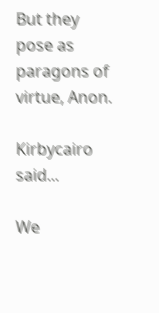But they pose as paragons of virtue, Anon.

Kirbycairo said...

We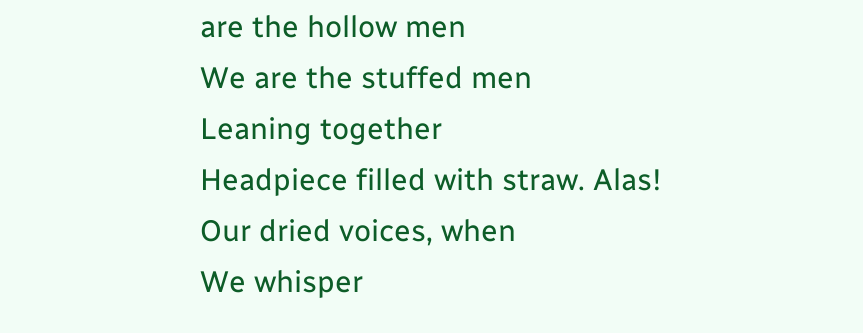are the hollow men
We are the stuffed men
Leaning together
Headpiece filled with straw. Alas!
Our dried voices, when
We whisper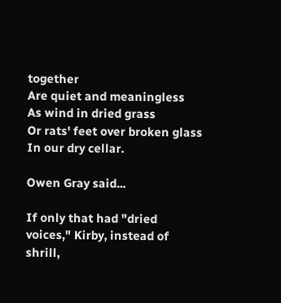together
Are quiet and meaningless
As wind in dried grass
Or rats' feet over broken glass
In our dry cellar.

Owen Gray said...

If only that had "dried voices," Kirby, instead of shrill,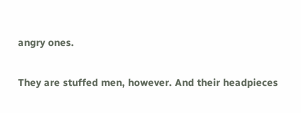angry ones.

They are stuffed men, however. And their headpieces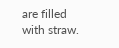are filled with straw.